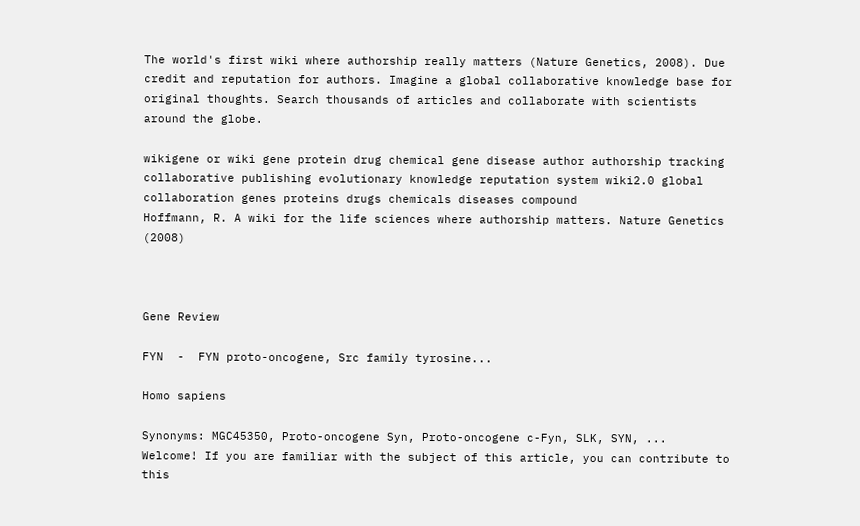The world's first wiki where authorship really matters (Nature Genetics, 2008). Due credit and reputation for authors. Imagine a global collaborative knowledge base for original thoughts. Search thousands of articles and collaborate with scientists around the globe.

wikigene or wiki gene protein drug chemical gene disease author authorship tracking collaborative publishing evolutionary knowledge reputation system wiki2.0 global collaboration genes proteins drugs chemicals diseases compound
Hoffmann, R. A wiki for the life sciences where authorship matters. Nature Genetics (2008)



Gene Review

FYN  -  FYN proto-oncogene, Src family tyrosine...

Homo sapiens

Synonyms: MGC45350, Proto-oncogene Syn, Proto-oncogene c-Fyn, SLK, SYN, ...
Welcome! If you are familiar with the subject of this article, you can contribute to this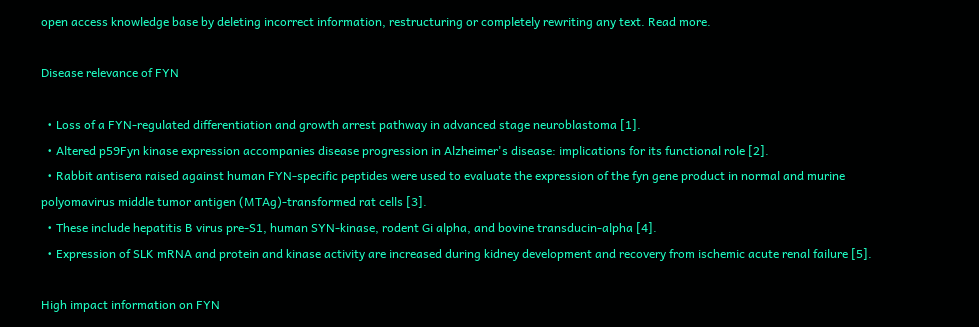open access knowledge base by deleting incorrect information, restructuring or completely rewriting any text. Read more.

Disease relevance of FYN

  • Loss of a FYN-regulated differentiation and growth arrest pathway in advanced stage neuroblastoma [1].
  • Altered p59Fyn kinase expression accompanies disease progression in Alzheimer's disease: implications for its functional role [2].
  • Rabbit antisera raised against human FYN-specific peptides were used to evaluate the expression of the fyn gene product in normal and murine polyomavirus middle tumor antigen (MTAg)-transformed rat cells [3].
  • These include hepatitis B virus pre-S1, human SYN-kinase, rodent Gi alpha, and bovine transducin-alpha [4].
  • Expression of SLK mRNA and protein and kinase activity are increased during kidney development and recovery from ischemic acute renal failure [5].

High impact information on FYN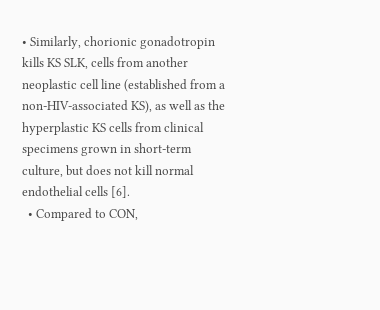• Similarly, chorionic gonadotropin kills KS SLK, cells from another neoplastic cell line (established from a non-HIV-associated KS), as well as the hyperplastic KS cells from clinical specimens grown in short-term culture, but does not kill normal endothelial cells [6].
  • Compared to CON,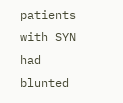patients with SYN had blunted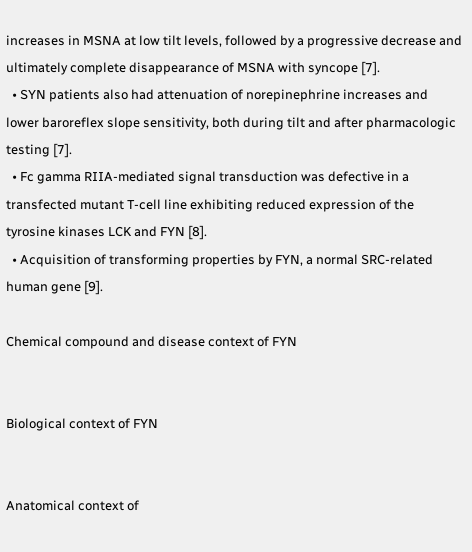increases in MSNA at low tilt levels, followed by a progressive decrease and ultimately complete disappearance of MSNA with syncope [7].
  • SYN patients also had attenuation of norepinephrine increases and lower baroreflex slope sensitivity, both during tilt and after pharmacologic testing [7].
  • Fc gamma RIIA-mediated signal transduction was defective in a transfected mutant T-cell line exhibiting reduced expression of the tyrosine kinases LCK and FYN [8].
  • Acquisition of transforming properties by FYN, a normal SRC-related human gene [9].

Chemical compound and disease context of FYN


Biological context of FYN


Anatomical context of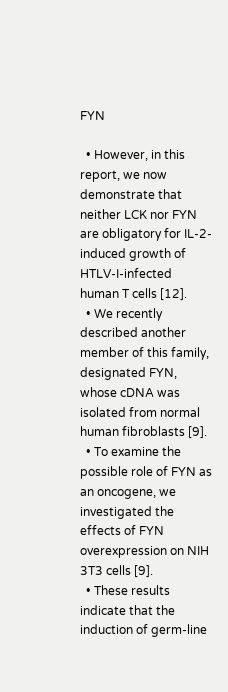FYN

  • However, in this report, we now demonstrate that neither LCK nor FYN are obligatory for IL-2-induced growth of HTLV-I-infected human T cells [12].
  • We recently described another member of this family, designated FYN, whose cDNA was isolated from normal human fibroblasts [9].
  • To examine the possible role of FYN as an oncogene, we investigated the effects of FYN overexpression on NIH 3T3 cells [9].
  • These results indicate that the induction of germ-line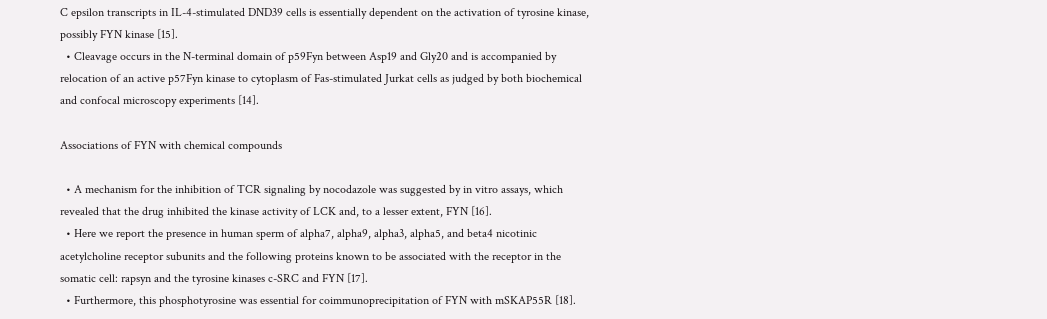C epsilon transcripts in IL-4-stimulated DND39 cells is essentially dependent on the activation of tyrosine kinase, possibly FYN kinase [15].
  • Cleavage occurs in the N-terminal domain of p59Fyn between Asp19 and Gly20 and is accompanied by relocation of an active p57Fyn kinase to cytoplasm of Fas-stimulated Jurkat cells as judged by both biochemical and confocal microscopy experiments [14].

Associations of FYN with chemical compounds

  • A mechanism for the inhibition of TCR signaling by nocodazole was suggested by in vitro assays, which revealed that the drug inhibited the kinase activity of LCK and, to a lesser extent, FYN [16].
  • Here we report the presence in human sperm of alpha7, alpha9, alpha3, alpha5, and beta4 nicotinic acetylcholine receptor subunits and the following proteins known to be associated with the receptor in the somatic cell: rapsyn and the tyrosine kinases c-SRC and FYN [17].
  • Furthermore, this phosphotyrosine was essential for coimmunoprecipitation of FYN with mSKAP55R [18].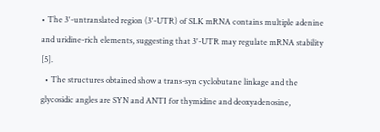• The 3'-untranslated region (3'-UTR) of SLK mRNA contains multiple adenine and uridine-rich elements, suggesting that 3'-UTR may regulate mRNA stability [5].
  • The structures obtained show a trans-syn cyclobutane linkage and the glycosidic angles are SYN and ANTI for thymidine and deoxyadenosine,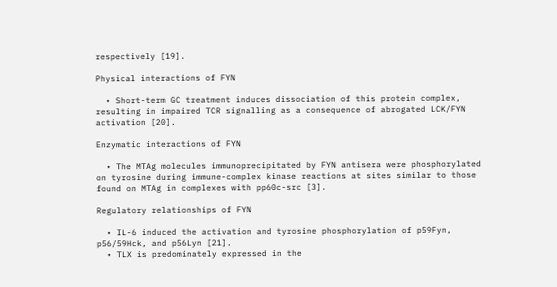respectively [19].

Physical interactions of FYN

  • Short-term GC treatment induces dissociation of this protein complex, resulting in impaired TCR signalling as a consequence of abrogated LCK/FYN activation [20].

Enzymatic interactions of FYN

  • The MTAg molecules immunoprecipitated by FYN antisera were phosphorylated on tyrosine during immune-complex kinase reactions at sites similar to those found on MTAg in complexes with pp60c-src [3].

Regulatory relationships of FYN

  • IL-6 induced the activation and tyrosine phosphorylation of p59Fyn, p56/59Hck, and p56Lyn [21].
  • TLX is predominately expressed in the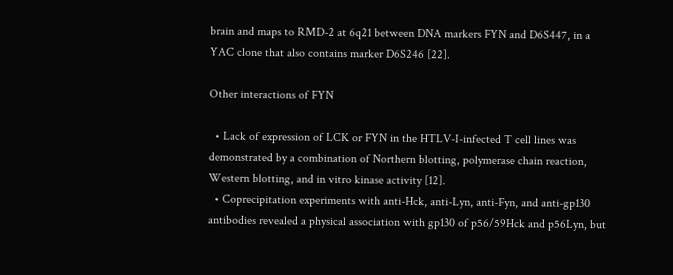brain and maps to RMD-2 at 6q21 between DNA markers FYN and D6S447, in a YAC clone that also contains marker D6S246 [22].

Other interactions of FYN

  • Lack of expression of LCK or FYN in the HTLV-I-infected T cell lines was demonstrated by a combination of Northern blotting, polymerase chain reaction, Western blotting, and in vitro kinase activity [12].
  • Coprecipitation experiments with anti-Hck, anti-Lyn, anti-Fyn, and anti-gp130 antibodies revealed a physical association with gp130 of p56/59Hck and p56Lyn, but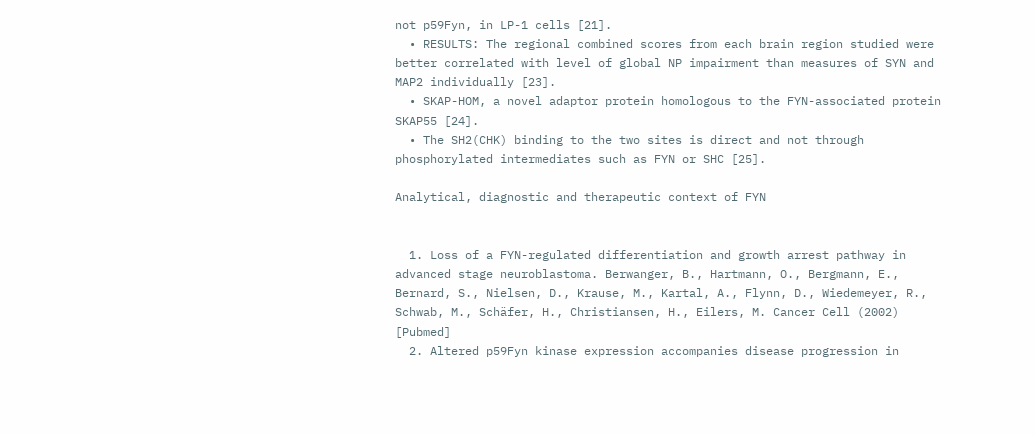not p59Fyn, in LP-1 cells [21].
  • RESULTS: The regional combined scores from each brain region studied were better correlated with level of global NP impairment than measures of SYN and MAP2 individually [23].
  • SKAP-HOM, a novel adaptor protein homologous to the FYN-associated protein SKAP55 [24].
  • The SH2(CHK) binding to the two sites is direct and not through phosphorylated intermediates such as FYN or SHC [25].

Analytical, diagnostic and therapeutic context of FYN


  1. Loss of a FYN-regulated differentiation and growth arrest pathway in advanced stage neuroblastoma. Berwanger, B., Hartmann, O., Bergmann, E., Bernard, S., Nielsen, D., Krause, M., Kartal, A., Flynn, D., Wiedemeyer, R., Schwab, M., Schäfer, H., Christiansen, H., Eilers, M. Cancer Cell (2002) [Pubmed]
  2. Altered p59Fyn kinase expression accompanies disease progression in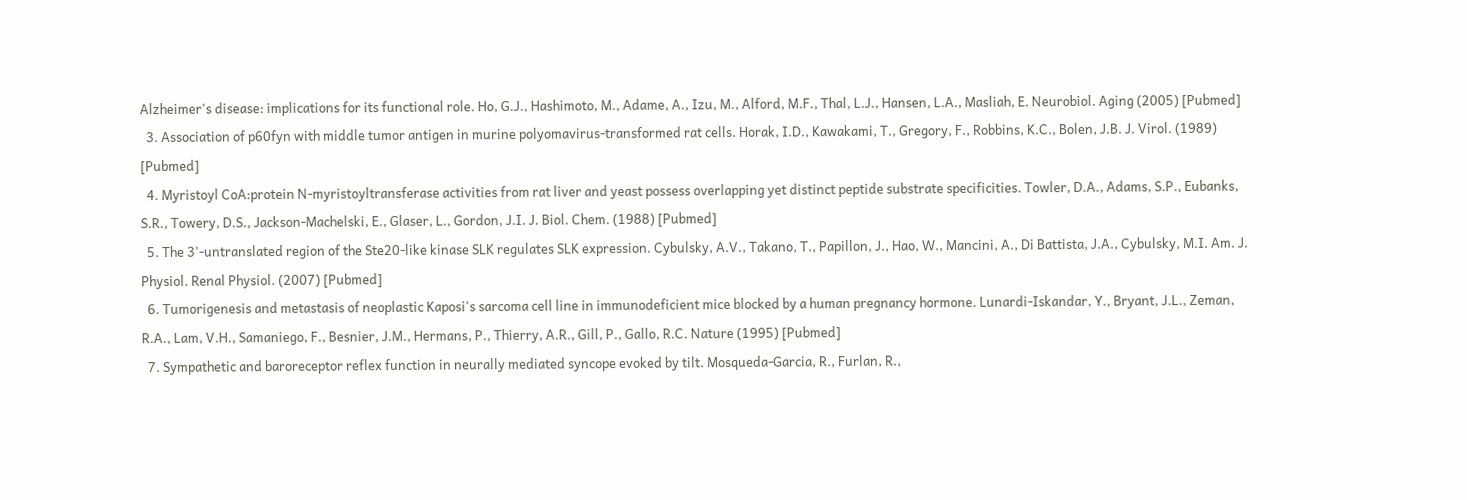Alzheimer's disease: implications for its functional role. Ho, G.J., Hashimoto, M., Adame, A., Izu, M., Alford, M.F., Thal, L.J., Hansen, L.A., Masliah, E. Neurobiol. Aging (2005) [Pubmed]
  3. Association of p60fyn with middle tumor antigen in murine polyomavirus-transformed rat cells. Horak, I.D., Kawakami, T., Gregory, F., Robbins, K.C., Bolen, J.B. J. Virol. (1989) [Pubmed]
  4. Myristoyl CoA:protein N-myristoyltransferase activities from rat liver and yeast possess overlapping yet distinct peptide substrate specificities. Towler, D.A., Adams, S.P., Eubanks, S.R., Towery, D.S., Jackson-Machelski, E., Glaser, L., Gordon, J.I. J. Biol. Chem. (1988) [Pubmed]
  5. The 3'-untranslated region of the Ste20-like kinase SLK regulates SLK expression. Cybulsky, A.V., Takano, T., Papillon, J., Hao, W., Mancini, A., Di Battista, J.A., Cybulsky, M.I. Am. J. Physiol. Renal Physiol. (2007) [Pubmed]
  6. Tumorigenesis and metastasis of neoplastic Kaposi's sarcoma cell line in immunodeficient mice blocked by a human pregnancy hormone. Lunardi-Iskandar, Y., Bryant, J.L., Zeman, R.A., Lam, V.H., Samaniego, F., Besnier, J.M., Hermans, P., Thierry, A.R., Gill, P., Gallo, R.C. Nature (1995) [Pubmed]
  7. Sympathetic and baroreceptor reflex function in neurally mediated syncope evoked by tilt. Mosqueda-Garcia, R., Furlan, R.,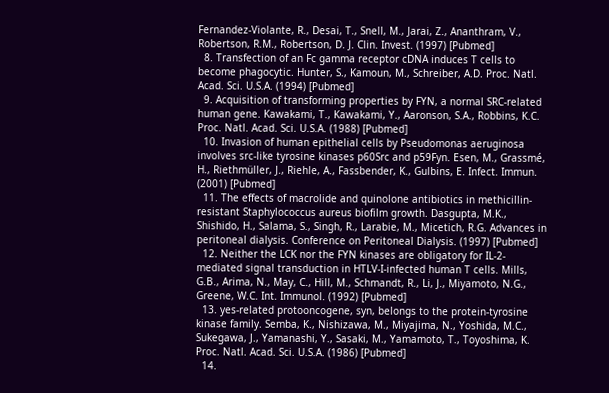Fernandez-Violante, R., Desai, T., Snell, M., Jarai, Z., Ananthram, V., Robertson, R.M., Robertson, D. J. Clin. Invest. (1997) [Pubmed]
  8. Transfection of an Fc gamma receptor cDNA induces T cells to become phagocytic. Hunter, S., Kamoun, M., Schreiber, A.D. Proc. Natl. Acad. Sci. U.S.A. (1994) [Pubmed]
  9. Acquisition of transforming properties by FYN, a normal SRC-related human gene. Kawakami, T., Kawakami, Y., Aaronson, S.A., Robbins, K.C. Proc. Natl. Acad. Sci. U.S.A. (1988) [Pubmed]
  10. Invasion of human epithelial cells by Pseudomonas aeruginosa involves src-like tyrosine kinases p60Src and p59Fyn. Esen, M., Grassmé, H., Riethmüller, J., Riehle, A., Fassbender, K., Gulbins, E. Infect. Immun. (2001) [Pubmed]
  11. The effects of macrolide and quinolone antibiotics in methicillin-resistant Staphylococcus aureus biofilm growth. Dasgupta, M.K., Shishido, H., Salama, S., Singh, R., Larabie, M., Micetich, R.G. Advances in peritoneal dialysis. Conference on Peritoneal Dialysis. (1997) [Pubmed]
  12. Neither the LCK nor the FYN kinases are obligatory for IL-2-mediated signal transduction in HTLV-I-infected human T cells. Mills, G.B., Arima, N., May, C., Hill, M., Schmandt, R., Li, J., Miyamoto, N.G., Greene, W.C. Int. Immunol. (1992) [Pubmed]
  13. yes-related protooncogene, syn, belongs to the protein-tyrosine kinase family. Semba, K., Nishizawa, M., Miyajima, N., Yoshida, M.C., Sukegawa, J., Yamanashi, Y., Sasaki, M., Yamamoto, T., Toyoshima, K. Proc. Natl. Acad. Sci. U.S.A. (1986) [Pubmed]
  14.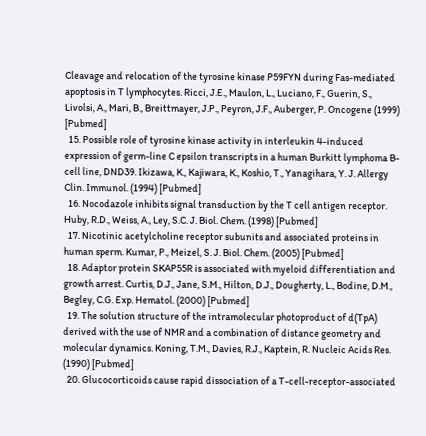Cleavage and relocation of the tyrosine kinase P59FYN during Fas-mediated apoptosis in T lymphocytes. Ricci, J.E., Maulon, L., Luciano, F., Guerin, S., Livolsi, A., Mari, B., Breittmayer, J.P., Peyron, J.F., Auberger, P. Oncogene (1999) [Pubmed]
  15. Possible role of tyrosine kinase activity in interleukin 4-induced expression of germ-line C epsilon transcripts in a human Burkitt lymphoma B-cell line, DND39. Ikizawa, K., Kajiwara, K., Koshio, T., Yanagihara, Y. J. Allergy Clin. Immunol. (1994) [Pubmed]
  16. Nocodazole inhibits signal transduction by the T cell antigen receptor. Huby, R.D., Weiss, A., Ley, S.C. J. Biol. Chem. (1998) [Pubmed]
  17. Nicotinic acetylcholine receptor subunits and associated proteins in human sperm. Kumar, P., Meizel, S. J. Biol. Chem. (2005) [Pubmed]
  18. Adaptor protein SKAP55R is associated with myeloid differentiation and growth arrest. Curtis, D.J., Jane, S.M., Hilton, D.J., Dougherty, L., Bodine, D.M., Begley, C.G. Exp. Hematol. (2000) [Pubmed]
  19. The solution structure of the intramolecular photoproduct of d(TpA) derived with the use of NMR and a combination of distance geometry and molecular dynamics. Koning, T.M., Davies, R.J., Kaptein, R. Nucleic Acids Res. (1990) [Pubmed]
  20. Glucocorticoids cause rapid dissociation of a T-cell-receptor-associated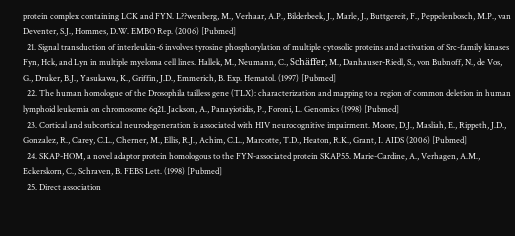protein complex containing LCK and FYN. L??wenberg, M., Verhaar, A.P., Bilderbeek, J., Marle, J., Buttgereit, F., Peppelenbosch, M.P., van Deventer, S.J., Hommes, D.W. EMBO Rep. (2006) [Pubmed]
  21. Signal transduction of interleukin-6 involves tyrosine phosphorylation of multiple cytosolic proteins and activation of Src-family kinases Fyn, Hck, and Lyn in multiple myeloma cell lines. Hallek, M., Neumann, C., Schäffer, M., Danhauser-Riedl, S., von Bubnoff, N., de Vos, G., Druker, B.J., Yasukawa, K., Griffin, J.D., Emmerich, B. Exp. Hematol. (1997) [Pubmed]
  22. The human homologue of the Drosophila tailless gene (TLX): characterization and mapping to a region of common deletion in human lymphoid leukemia on chromosome 6q21. Jackson, A., Panayiotidis, P., Foroni, L. Genomics (1998) [Pubmed]
  23. Cortical and subcortical neurodegeneration is associated with HIV neurocognitive impairment. Moore, D.J., Masliah, E., Rippeth, J.D., Gonzalez, R., Carey, C.L., Cherner, M., Ellis, R.J., Achim, C.L., Marcotte, T.D., Heaton, R.K., Grant, I. AIDS (2006) [Pubmed]
  24. SKAP-HOM, a novel adaptor protein homologous to the FYN-associated protein SKAP55. Marie-Cardine, A., Verhagen, A.M., Eckerskorn, C., Schraven, B. FEBS Lett. (1998) [Pubmed]
  25. Direct association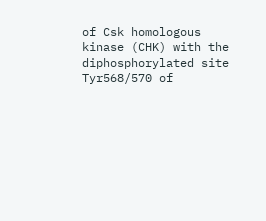of Csk homologous kinase (CHK) with the diphosphorylated site Tyr568/570 of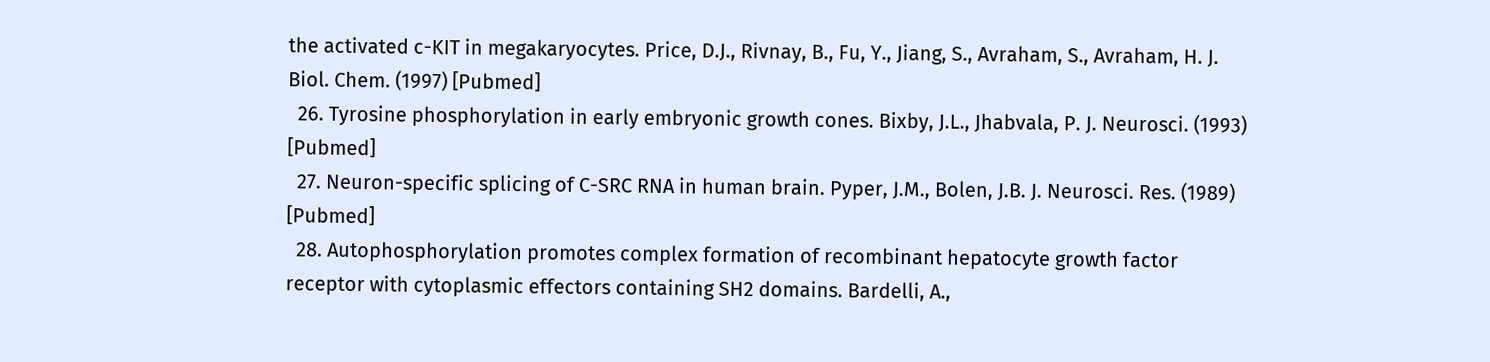the activated c-KIT in megakaryocytes. Price, D.J., Rivnay, B., Fu, Y., Jiang, S., Avraham, S., Avraham, H. J. Biol. Chem. (1997) [Pubmed]
  26. Tyrosine phosphorylation in early embryonic growth cones. Bixby, J.L., Jhabvala, P. J. Neurosci. (1993) [Pubmed]
  27. Neuron-specific splicing of C-SRC RNA in human brain. Pyper, J.M., Bolen, J.B. J. Neurosci. Res. (1989) [Pubmed]
  28. Autophosphorylation promotes complex formation of recombinant hepatocyte growth factor receptor with cytoplasmic effectors containing SH2 domains. Bardelli, A.,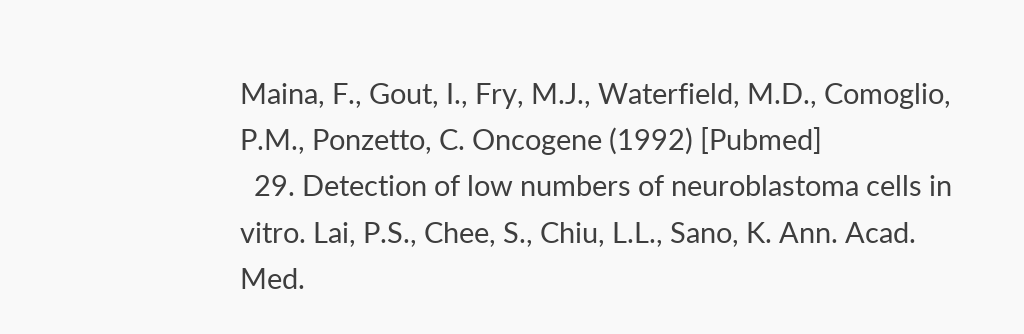Maina, F., Gout, I., Fry, M.J., Waterfield, M.D., Comoglio, P.M., Ponzetto, C. Oncogene (1992) [Pubmed]
  29. Detection of low numbers of neuroblastoma cells in vitro. Lai, P.S., Chee, S., Chiu, L.L., Sano, K. Ann. Acad. Med.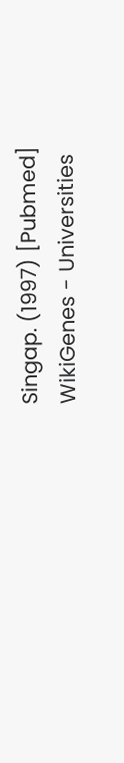Singap. (1997) [Pubmed]
WikiGenes - Universities